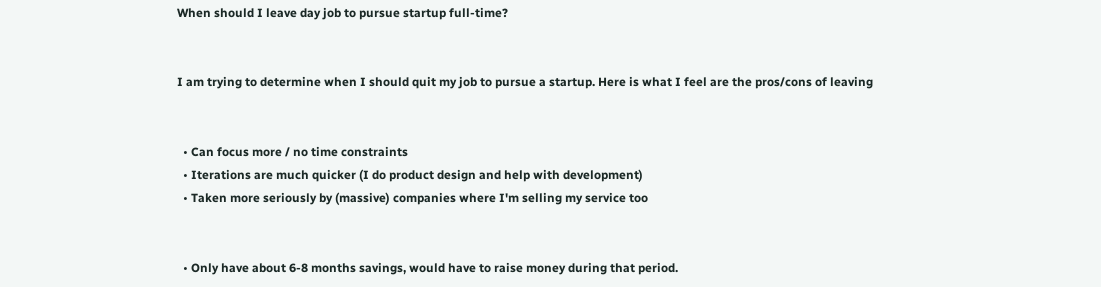When should I leave day job to pursue startup full-time?


I am trying to determine when I should quit my job to pursue a startup. Here is what I feel are the pros/cons of leaving


  • Can focus more / no time constraints
  • Iterations are much quicker (I do product design and help with development)
  • Taken more seriously by (massive) companies where I'm selling my service too


  • Only have about 6-8 months savings, would have to raise money during that period.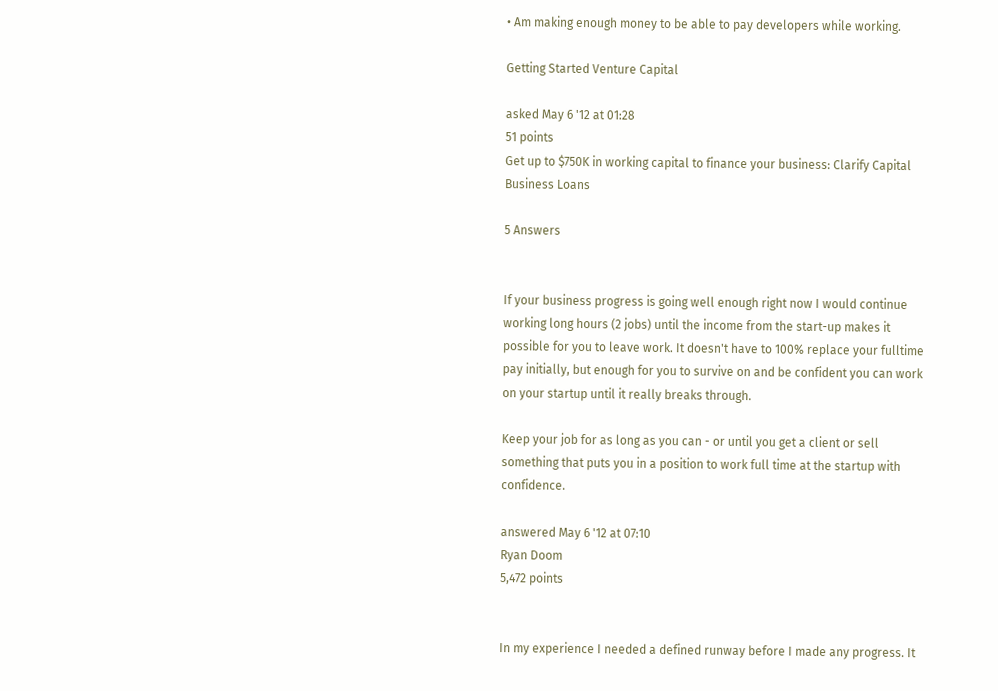• Am making enough money to be able to pay developers while working.

Getting Started Venture Capital

asked May 6 '12 at 01:28
51 points
Get up to $750K in working capital to finance your business: Clarify Capital Business Loans

5 Answers


If your business progress is going well enough right now I would continue working long hours (2 jobs) until the income from the start-up makes it possible for you to leave work. It doesn't have to 100% replace your fulltime pay initially, but enough for you to survive on and be confident you can work on your startup until it really breaks through.

Keep your job for as long as you can - or until you get a client or sell something that puts you in a position to work full time at the startup with confidence.

answered May 6 '12 at 07:10
Ryan Doom
5,472 points


In my experience I needed a defined runway before I made any progress. It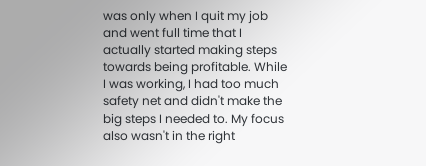was only when I quit my job and went full time that I actually started making steps towards being profitable. While I was working, I had too much safety net and didn't make the big steps I needed to. My focus also wasn't in the right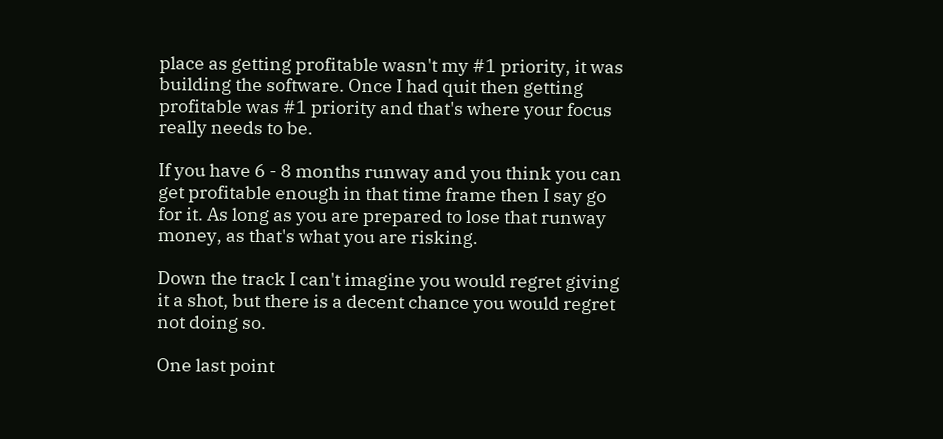place as getting profitable wasn't my #1 priority, it was building the software. Once I had quit then getting profitable was #1 priority and that's where your focus really needs to be.

If you have 6 - 8 months runway and you think you can get profitable enough in that time frame then I say go for it. As long as you are prepared to lose that runway money, as that's what you are risking.

Down the track I can't imagine you would regret giving it a shot, but there is a decent chance you would regret not doing so.

One last point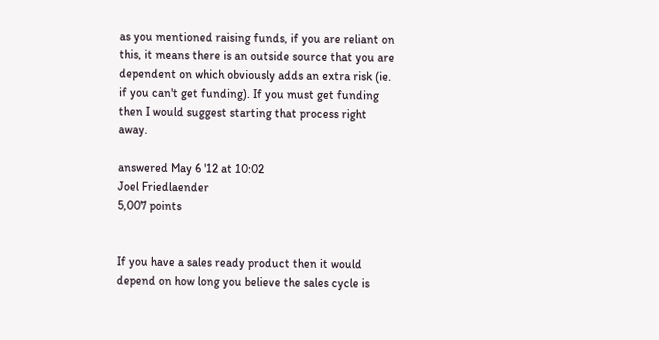as you mentioned raising funds, if you are reliant on this, it means there is an outside source that you are dependent on which obviously adds an extra risk (ie. if you can't get funding). If you must get funding then I would suggest starting that process right away.

answered May 6 '12 at 10:02
Joel Friedlaender
5,007 points


If you have a sales ready product then it would depend on how long you believe the sales cycle is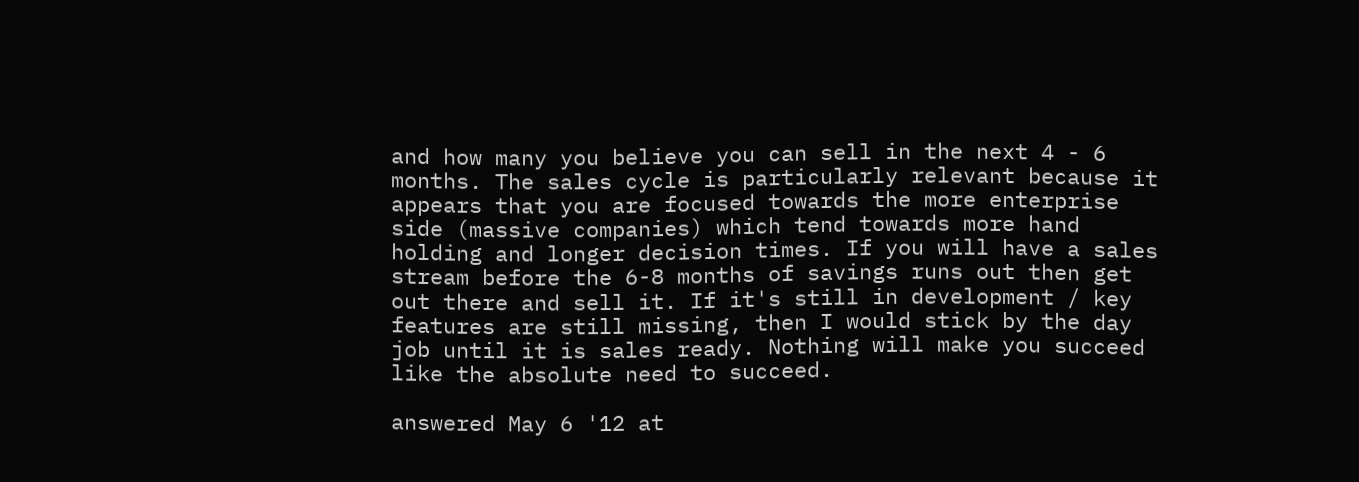and how many you believe you can sell in the next 4 - 6 months. The sales cycle is particularly relevant because it appears that you are focused towards the more enterprise side (massive companies) which tend towards more hand holding and longer decision times. If you will have a sales stream before the 6-8 months of savings runs out then get out there and sell it. If it's still in development / key features are still missing, then I would stick by the day job until it is sales ready. Nothing will make you succeed like the absolute need to succeed.

answered May 6 '12 at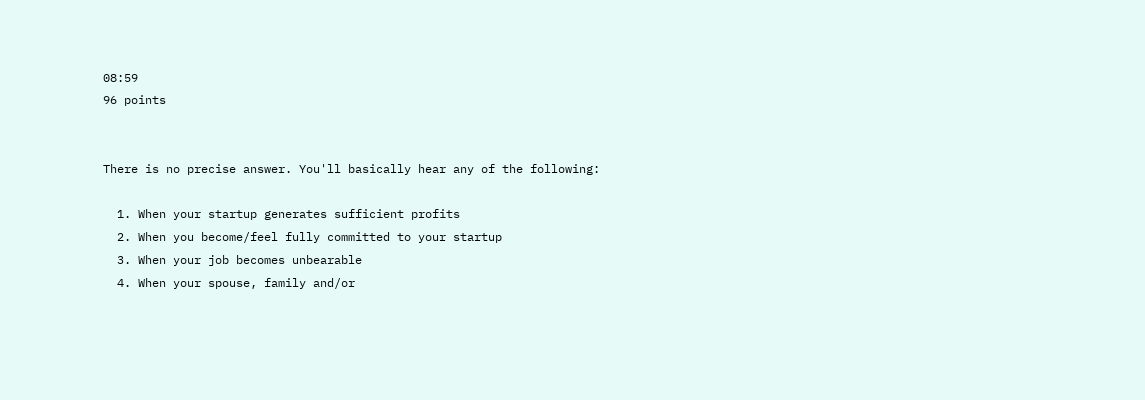08:59
96 points


There is no precise answer. You'll basically hear any of the following:

  1. When your startup generates sufficient profits
  2. When you become/feel fully committed to your startup
  3. When your job becomes unbearable
  4. When your spouse, family and/or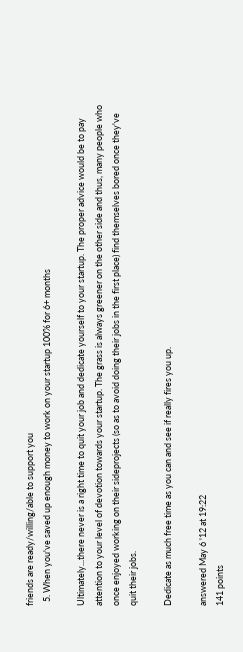friends are ready/willing/able to support you
  5. When you've saved up enough money to work on your startup 100% for 6+ months

Ultimately...there never is a right time to quit your job and dedicate yourself to your startup. The proper advice would be to pay attention to your level of devotion towards your startup. The grass is always greener on the other side and thus, many people who once enjoyed working on their sideprojects (so as to avoid doing their jobs in the first place) find themselves bored once they've quit their jobs.

Dedicate as much free time as you can and see if really fires you up.

answered May 6 '12 at 19:22
141 points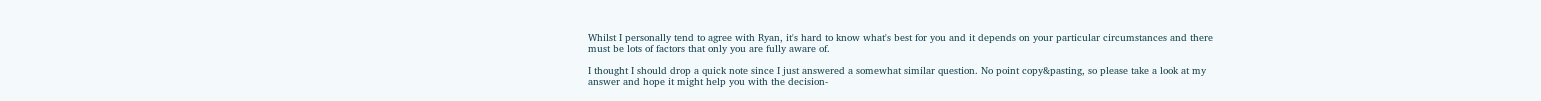Whilst I personally tend to agree with Ryan, it's hard to know what's best for you and it depends on your particular circumstances and there must be lots of factors that only you are fully aware of.

I thought I should drop a quick note since I just answered a somewhat similar question. No point copy&pasting, so please take a look at my answer and hope it might help you with the decision-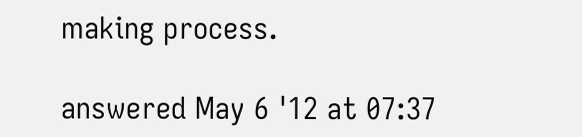making process.

answered May 6 '12 at 07:37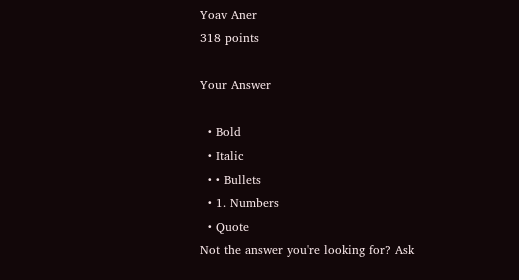Yoav Aner
318 points

Your Answer

  • Bold
  • Italic
  • • Bullets
  • 1. Numbers
  • Quote
Not the answer you're looking for? Ask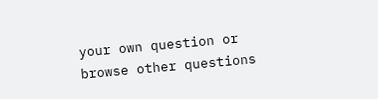your own question or browse other questions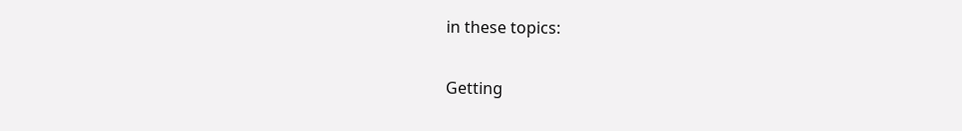in these topics:

Getting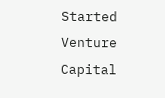Started Venture Capital